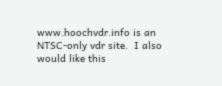www.hoochvdr.info is an NTSC-only vdr site.  I also would like this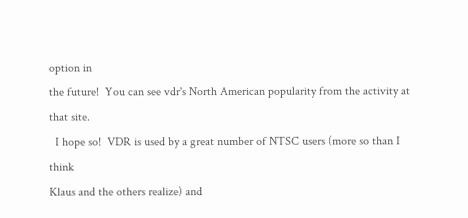option in
the future!  You can see vdr's North American popularity from the activity at
that site.
  I hope so!  VDR is used by a great number of NTSC users (more so than I think
Klaus and the others realize) and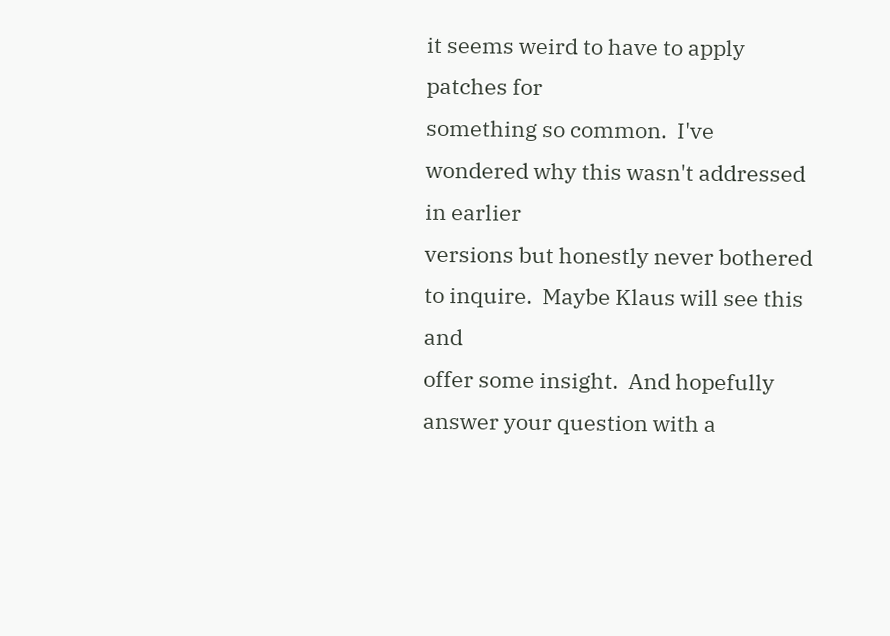it seems weird to have to apply patches for
something so common.  I've wondered why this wasn't addressed in earlier
versions but honestly never bothered to inquire.  Maybe Klaus will see this and
offer some insight.  And hopefully answer your question with a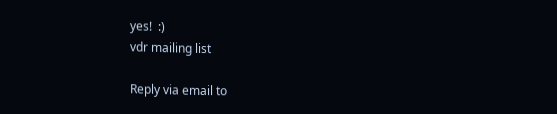yes!  :)
vdr mailing list

Reply via email to